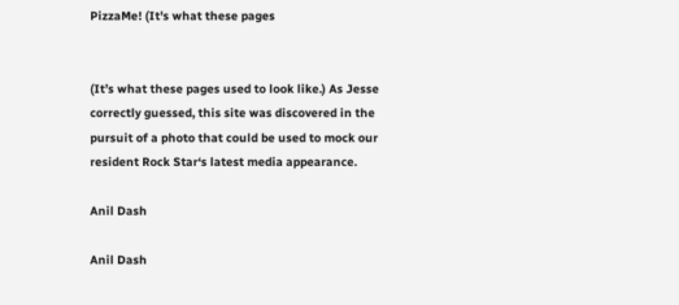PizzaMe! (It's what these pages


(It’s what these pages used to look like.) As Jesse correctly guessed, this site was discovered in the pursuit of a photo that could be used to mock our resident Rock Star‘s latest media appearance.

Anil Dash

Anil Dash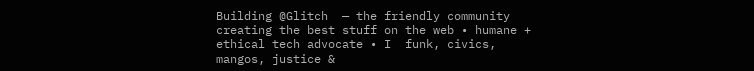Building @Glitch  — the friendly community creating the best stuff on the web • humane + ethical tech advocate • I  funk, civics, mangos, justice &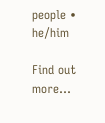people • he/him

Find out more…